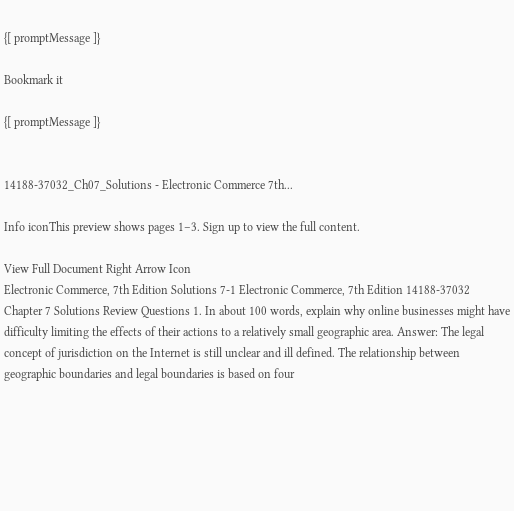{[ promptMessage ]}

Bookmark it

{[ promptMessage ]}


14188-37032_Ch07_Solutions - Electronic Commerce 7th...

Info iconThis preview shows pages 1–3. Sign up to view the full content.

View Full Document Right Arrow Icon
Electronic Commerce, 7th Edition Solutions 7-1 Electronic Commerce, 7th Edition 14188-37032 Chapter 7 Solutions Review Questions 1. In about 100 words, explain why online businesses might have difficulty limiting the effects of their actions to a relatively small geographic area. Answer: The legal concept of jurisdiction on the Internet is still unclear and ill defined. The relationship between geographic boundaries and legal boundaries is based on four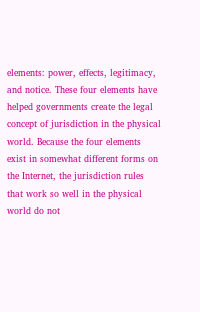elements: power, effects, legitimacy, and notice. These four elements have helped governments create the legal concept of jurisdiction in the physical world. Because the four elements exist in somewhat different forms on the Internet, the jurisdiction rules that work so well in the physical world do not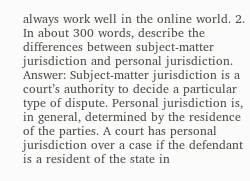always work well in the online world. 2. In about 300 words, describe the differences between subject-matter jurisdiction and personal jurisdiction. Answer: Subject-matter jurisdiction is a court’s authority to decide a particular type of dispute. Personal jurisdiction is, in general, determined by the residence of the parties. A court has personal jurisdiction over a case if the defendant is a resident of the state in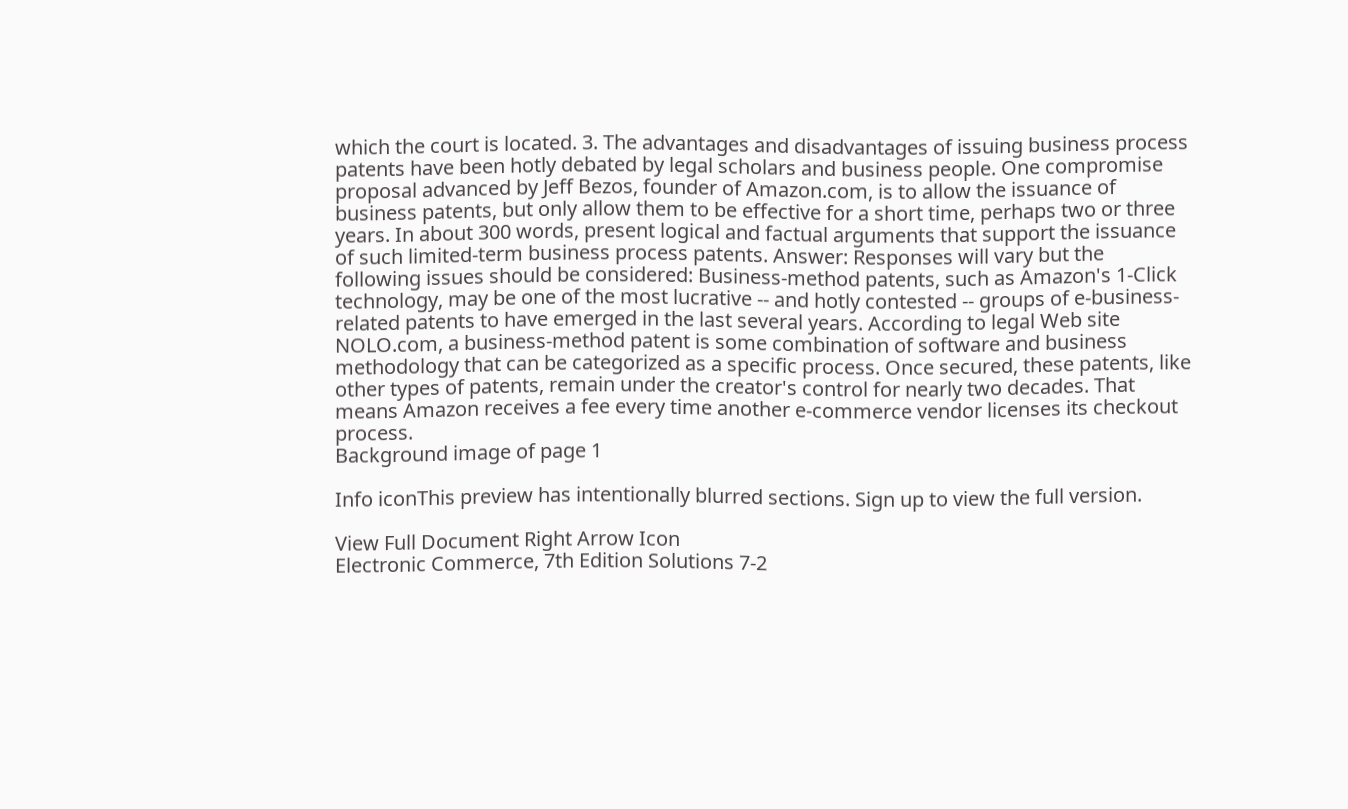which the court is located. 3. The advantages and disadvantages of issuing business process patents have been hotly debated by legal scholars and business people. One compromise proposal advanced by Jeff Bezos, founder of Amazon.com, is to allow the issuance of business patents, but only allow them to be effective for a short time, perhaps two or three years. In about 300 words, present logical and factual arguments that support the issuance of such limited-term business process patents. Answer: Responses will vary but the following issues should be considered: Business-method patents, such as Amazon's 1-Click technology, may be one of the most lucrative -- and hotly contested -- groups of e-business-related patents to have emerged in the last several years. According to legal Web site NOLO.com, a business-method patent is some combination of software and business methodology that can be categorized as a specific process. Once secured, these patents, like other types of patents, remain under the creator's control for nearly two decades. That means Amazon receives a fee every time another e-commerce vendor licenses its checkout process.
Background image of page 1

Info iconThis preview has intentionally blurred sections. Sign up to view the full version.

View Full Document Right Arrow Icon
Electronic Commerce, 7th Edition Solutions 7-2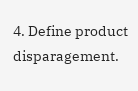4. Define product disparagement.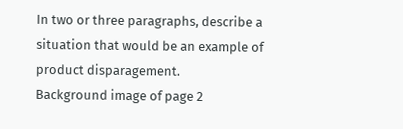In two or three paragraphs, describe a situation that would be an example of product disparagement.
Background image of page 2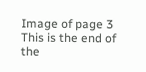Image of page 3
This is the end of the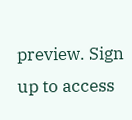preview. Sign up to access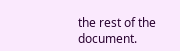the rest of the document.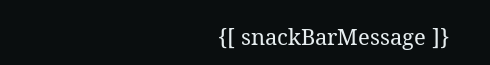{[ snackBarMessage ]}